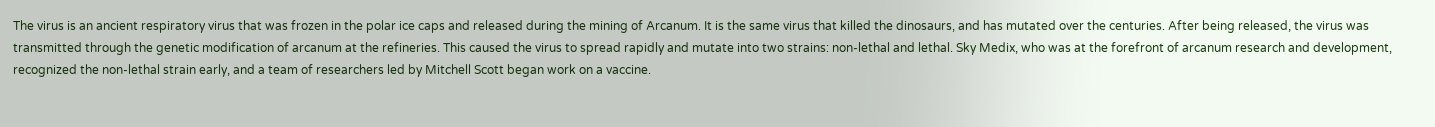The virus is an ancient respiratory virus that was frozen in the polar ice caps and released during the mining of Arcanum. It is the same virus that killed the dinosaurs, and has mutated over the centuries. After being released, the virus was transmitted through the genetic modification of arcanum at the refineries. This caused the virus to spread rapidly and mutate into two strains: non-lethal and lethal. Sky Medix, who was at the forefront of arcanum research and development, recognized the non-lethal strain early, and a team of researchers led by Mitchell Scott began work on a vaccine.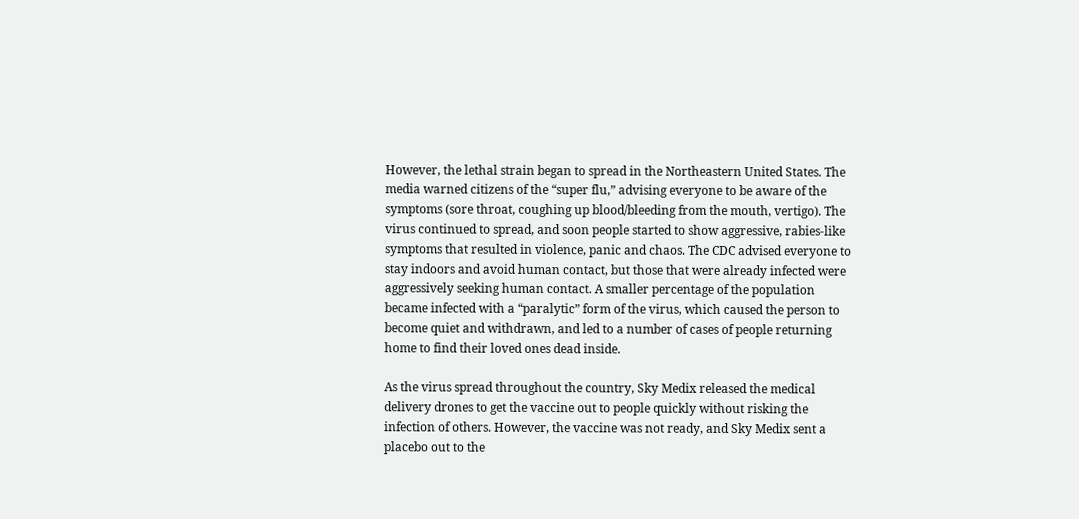However, the lethal strain began to spread in the Northeastern United States. The media warned citizens of the “super flu,” advising everyone to be aware of the symptoms (sore throat, coughing up blood/bleeding from the mouth, vertigo). The virus continued to spread, and soon people started to show aggressive, rabies-like symptoms that resulted in violence, panic and chaos. The CDC advised everyone to stay indoors and avoid human contact, but those that were already infected were aggressively seeking human contact. A smaller percentage of the population became infected with a “paralytic” form of the virus, which caused the person to become quiet and withdrawn, and led to a number of cases of people returning home to find their loved ones dead inside.

As the virus spread throughout the country, Sky Medix released the medical delivery drones to get the vaccine out to people quickly without risking the infection of others. However, the vaccine was not ready, and Sky Medix sent a placebo out to the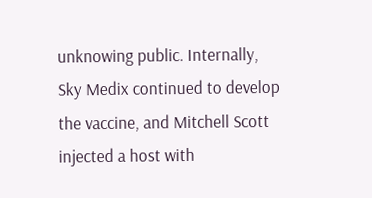unknowing public. Internally, Sky Medix continued to develop the vaccine, and Mitchell Scott injected a host with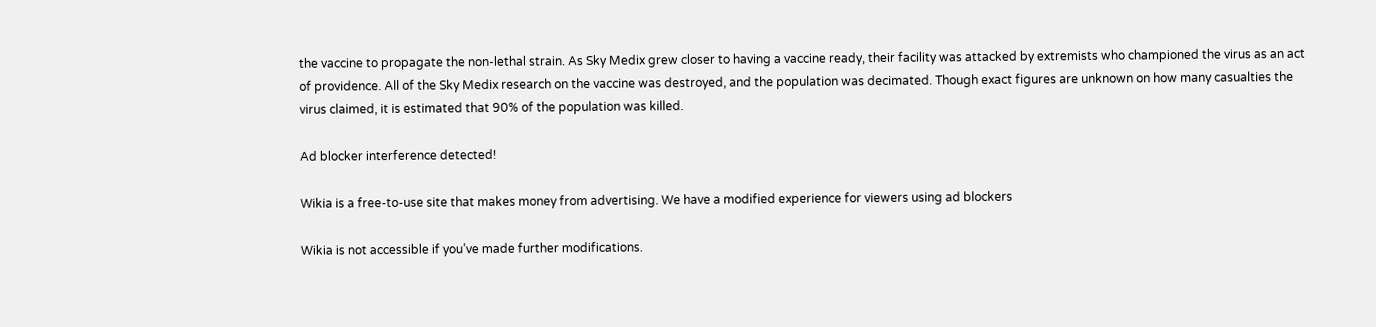the vaccine to propagate the non-lethal strain. As Sky Medix grew closer to having a vaccine ready, their facility was attacked by extremists who championed the virus as an act of providence. All of the Sky Medix research on the vaccine was destroyed, and the population was decimated. Though exact figures are unknown on how many casualties the virus claimed, it is estimated that 90% of the population was killed.

Ad blocker interference detected!

Wikia is a free-to-use site that makes money from advertising. We have a modified experience for viewers using ad blockers

Wikia is not accessible if you’ve made further modifications.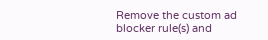Remove the custom ad blocker rule(s) and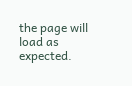the page will load as expected.